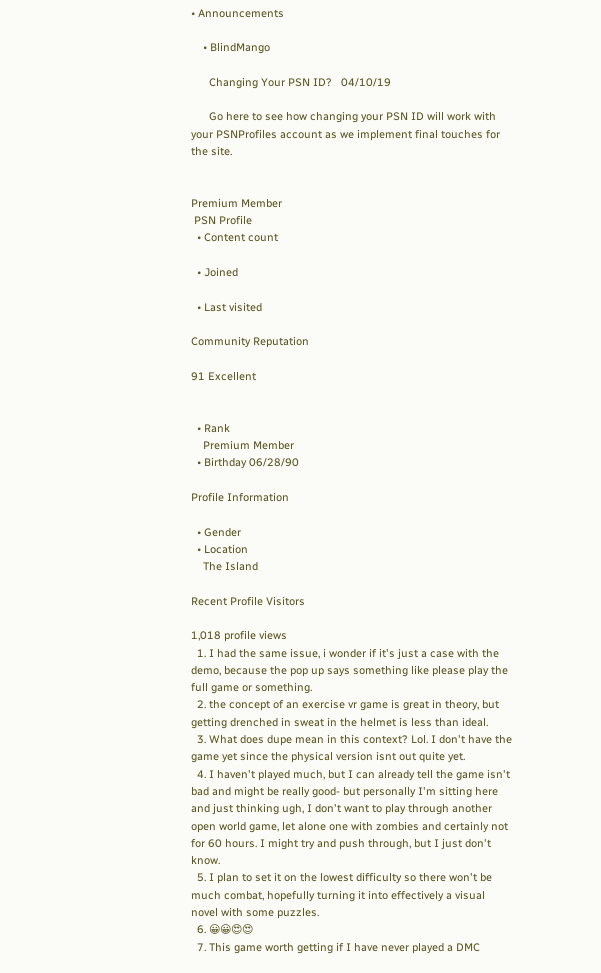• Announcements

    • BlindMango

      Changing Your PSN ID?   04/10/19

      Go here to see how changing your PSN ID will work with your PSNProfiles account as we implement final touches for the site.


Premium Member
 PSN Profile
  • Content count

  • Joined

  • Last visited

Community Reputation

91 Excellent


  • Rank
    Premium Member
  • Birthday 06/28/90

Profile Information

  • Gender
  • Location
    The Island

Recent Profile Visitors

1,018 profile views
  1. I had the same issue, i wonder if it's just a case with the demo, because the pop up says something like please play the full game or something.
  2. the concept of an exercise vr game is great in theory, but getting drenched in sweat in the helmet is less than ideal.
  3. What does dupe mean in this context? Lol. I don't have the game yet since the physical version isnt out quite yet.
  4. I haven't played much, but I can already tell the game isn't bad and might be really good- but personally I'm sitting here and just thinking ugh, I don't want to play through another open world game, let alone one with zombies and certainly not for 60 hours. I might try and push through, but I just don't know.
  5. I plan to set it on the lowest difficulty so there won't be much combat, hopefully turning it into effectively a visual novel with some puzzles.
  6. 😀😀😍😍
  7. This game worth getting if I have never played a DMC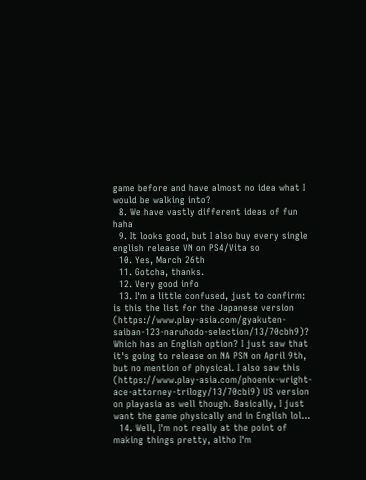game before and have almost no idea what I would be walking into?
  8. We have vastly different ideas of fun haha
  9. It looks good, but I also buy every single english release VN on PS4/Vita so
  10. Yes, March 26th
  11. Gotcha, thanks.
  12. Very good info
  13. I'm a little confused, just to confirm: is this the list for the Japanese version (https://www.play-asia.com/gyakuten-saiban-123-naruhodo-selection/13/70cbh9)? Which has an English option? I just saw that it's going to release on NA PSN on April 9th, but no mention of physical. I also saw this (https://www.play-asia.com/phoenix-wright-ace-attorney-trilogy/13/70cbi9) US version on playasia as well though. Basically, I just want the game physically and in English lol...
  14. Well, I'm not really at the point of making things pretty, altho I'm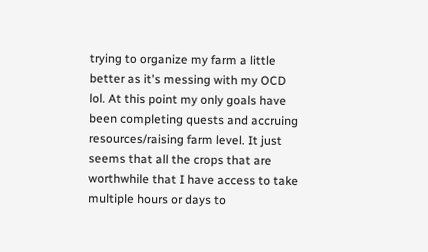trying to organize my farm a little better as it's messing with my OCD lol. At this point my only goals have been completing quests and accruing resources/raising farm level. It just seems that all the crops that are worthwhile that I have access to take multiple hours or days to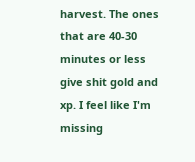harvest. The ones that are 40-30 minutes or less give shit gold and xp. I feel like I'm missing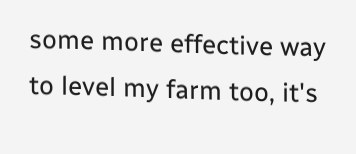some more effective way to level my farm too, it's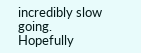incredibly slow going. Hopefully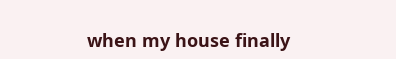when my house finally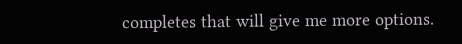completes that will give me more options.